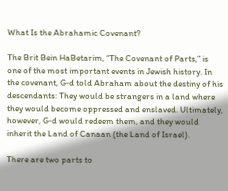What Is the Abrahamic Covenant?

The Brit Bein HaBetarim, “The Covenant of Parts,” is one of the most important events in Jewish history. In the covenant, G‑d told Abraham about the destiny of his descendants: They would be strangers in a land where they would become oppressed and enslaved. Ultimately, however, G‑d would redeem them, and they would inherit the Land of Canaan (the Land of Israel).

There are two parts to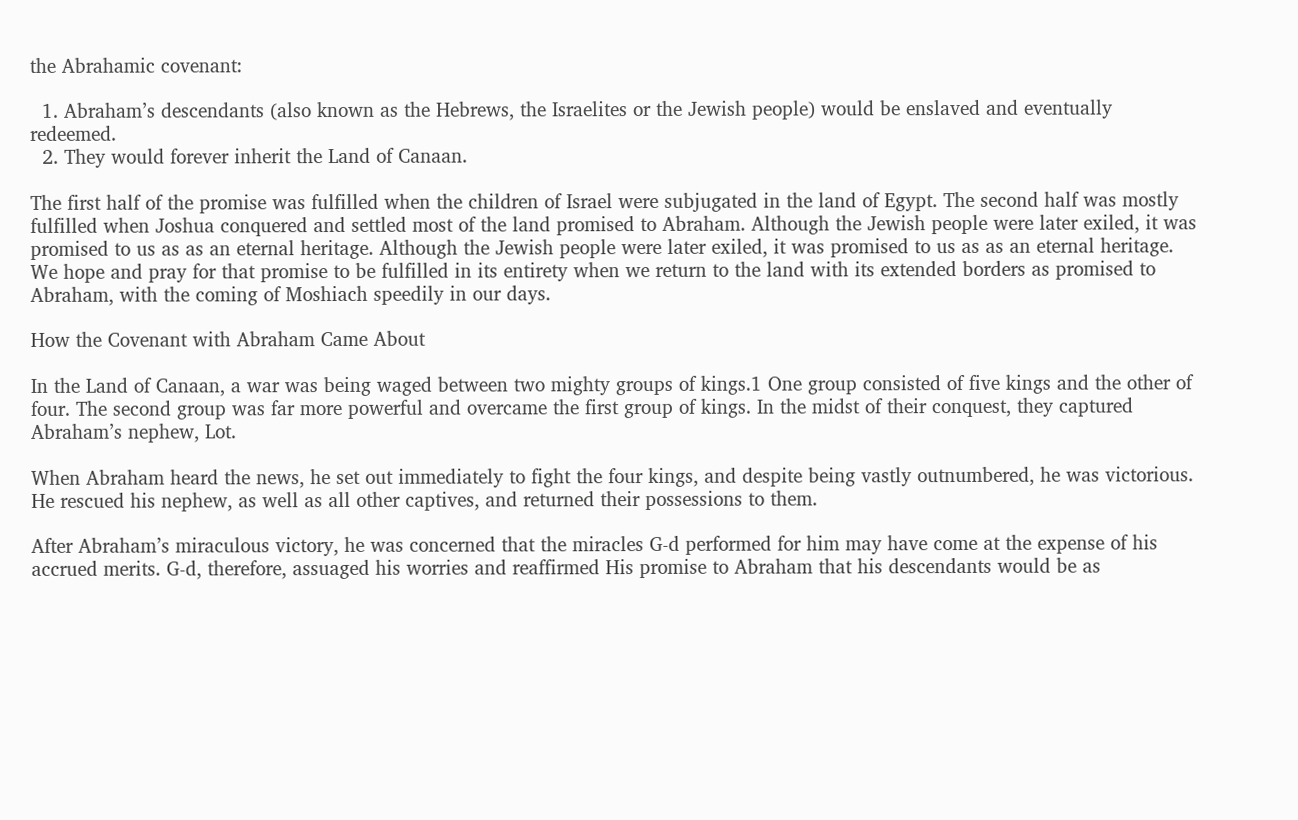the Abrahamic covenant:

  1. Abraham’s descendants (also known as the Hebrews, the Israelites or the Jewish people) would be enslaved and eventually redeemed.
  2. They would forever inherit the Land of Canaan.

The first half of the promise was fulfilled when the children of Israel were subjugated in the land of Egypt. The second half was mostly fulfilled when Joshua conquered and settled most of the land promised to Abraham. Although the Jewish people were later exiled, it was promised to us as as an eternal heritage. Although the Jewish people were later exiled, it was promised to us as as an eternal heritage. We hope and pray for that promise to be fulfilled in its entirety when we return to the land with its extended borders as promised to Abraham, with the coming of Moshiach speedily in our days.

How the Covenant with Abraham Came About

In the Land of Canaan, a war was being waged between two mighty groups of kings.1 One group consisted of five kings and the other of four. The second group was far more powerful and overcame the first group of kings. In the midst of their conquest, they captured Abraham’s nephew, Lot.

When Abraham heard the news, he set out immediately to fight the four kings, and despite being vastly outnumbered, he was victorious. He rescued his nephew, as well as all other captives, and returned their possessions to them.

After Abraham’s miraculous victory, he was concerned that the miracles G‑d performed for him may have come at the expense of his accrued merits. G‑d, therefore, assuaged his worries and reaffirmed His promise to Abraham that his descendants would be as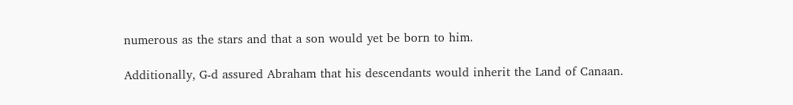numerous as the stars and that a son would yet be born to him.

Additionally, G‑d assured Abraham that his descendants would inherit the Land of Canaan.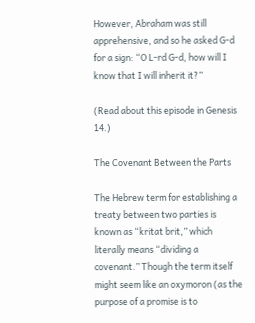However, Abraham was still apprehensive, and so he asked G‑d for a sign: “O L‑rd G‑d, how will I know that I will inherit it?”

(Read about this episode in Genesis 14.)

The Covenant Between the Parts

The Hebrew term for establishing a treaty between two parties is known as “kritat brit,” which literally means “dividing a covenant.” Though the term itself might seem like an oxymoron (as the purpose of a promise is to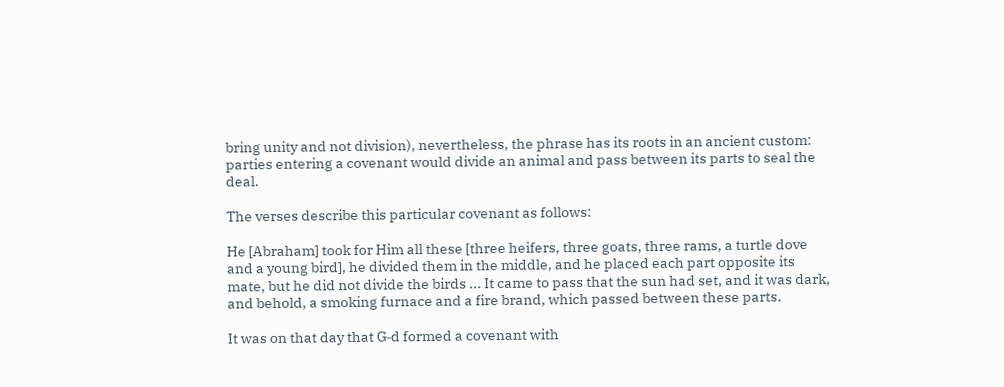bring unity and not division), nevertheless, the phrase has its roots in an ancient custom: parties entering a covenant would divide an animal and pass between its parts to seal the deal.

The verses describe this particular covenant as follows:

He [Abraham] took for Him all these [three heifers, three goats, three rams, a turtle dove and a young bird], he divided them in the middle, and he placed each part opposite its mate, but he did not divide the birds ... It came to pass that the sun had set, and it was dark, and behold, a smoking furnace and a fire brand, which passed between these parts.

It was on that day that G‑d formed a covenant with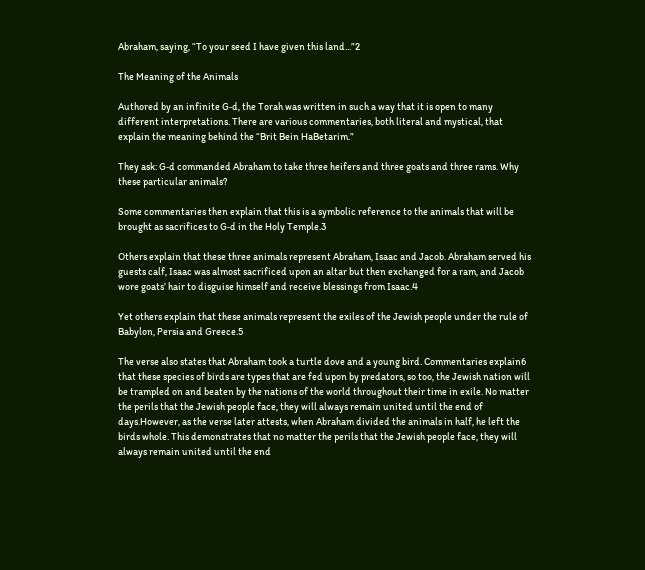Abraham, saying, “To your seed I have given this land...”2

The Meaning of the Animals

Authored by an infinite G‑d, the Torah was written in such a way that it is open to many different interpretations. There are various commentaries, both literal and mystical, that explain the meaning behind the “Brit Bein HaBetarim.”

They ask: G‑d commanded Abraham to take three heifers and three goats and three rams. Why these particular animals?

Some commentaries then explain that this is a symbolic reference to the animals that will be brought as sacrifices to G‑d in the Holy Temple.3

Others explain that these three animals represent Abraham, Isaac and Jacob. Abraham served his guests calf, Isaac was almost sacrificed upon an altar but then exchanged for a ram, and Jacob wore goats’ hair to disguise himself and receive blessings from Isaac.4

Yet others explain that these animals represent the exiles of the Jewish people under the rule of Babylon, Persia and Greece.5

The verse also states that Abraham took a turtle dove and a young bird. Commentaries explain6 that these species of birds are types that are fed upon by predators, so too, the Jewish nation will be trampled on and beaten by the nations of the world throughout their time in exile. No matter the perils that the Jewish people face, they will always remain united until the end of days.However, as the verse later attests, when Abraham divided the animals in half, he left the birds whole. This demonstrates that no matter the perils that the Jewish people face, they will always remain united until the end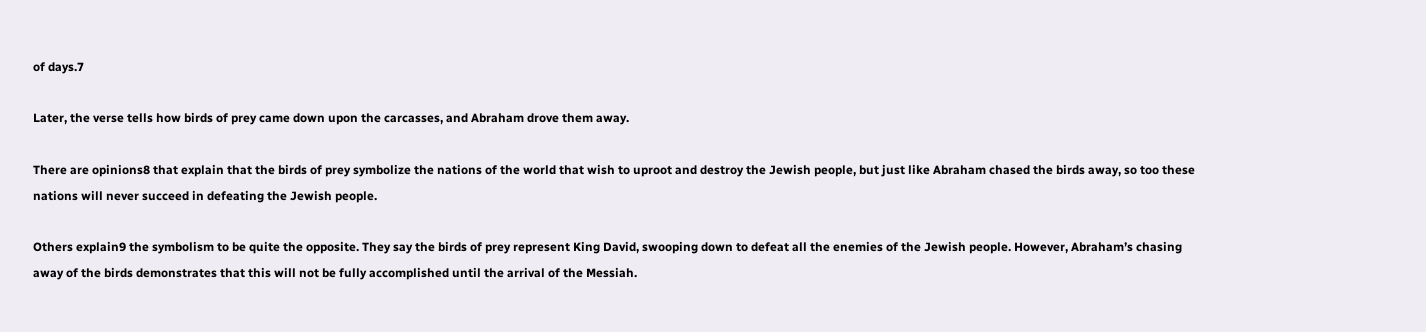of days.7

Later, the verse tells how birds of prey came down upon the carcasses, and Abraham drove them away.

There are opinions8 that explain that the birds of prey symbolize the nations of the world that wish to uproot and destroy the Jewish people, but just like Abraham chased the birds away, so too these nations will never succeed in defeating the Jewish people.

Others explain9 the symbolism to be quite the opposite. They say the birds of prey represent King David, swooping down to defeat all the enemies of the Jewish people. However, Abraham’s chasing away of the birds demonstrates that this will not be fully accomplished until the arrival of the Messiah.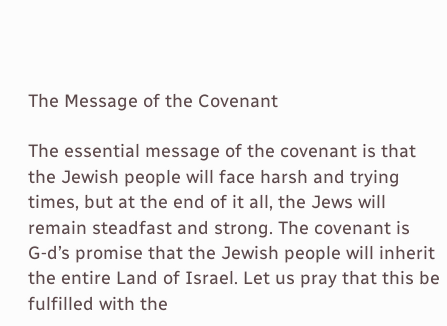The Message of the Covenant

The essential message of the covenant is that the Jewish people will face harsh and trying times, but at the end of it all, the Jews will remain steadfast and strong. The covenant is G‑d’s promise that the Jewish people will inherit the entire Land of Israel. Let us pray that this be fulfilled with the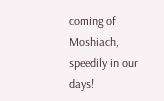coming of Moshiach, speedily in our days!